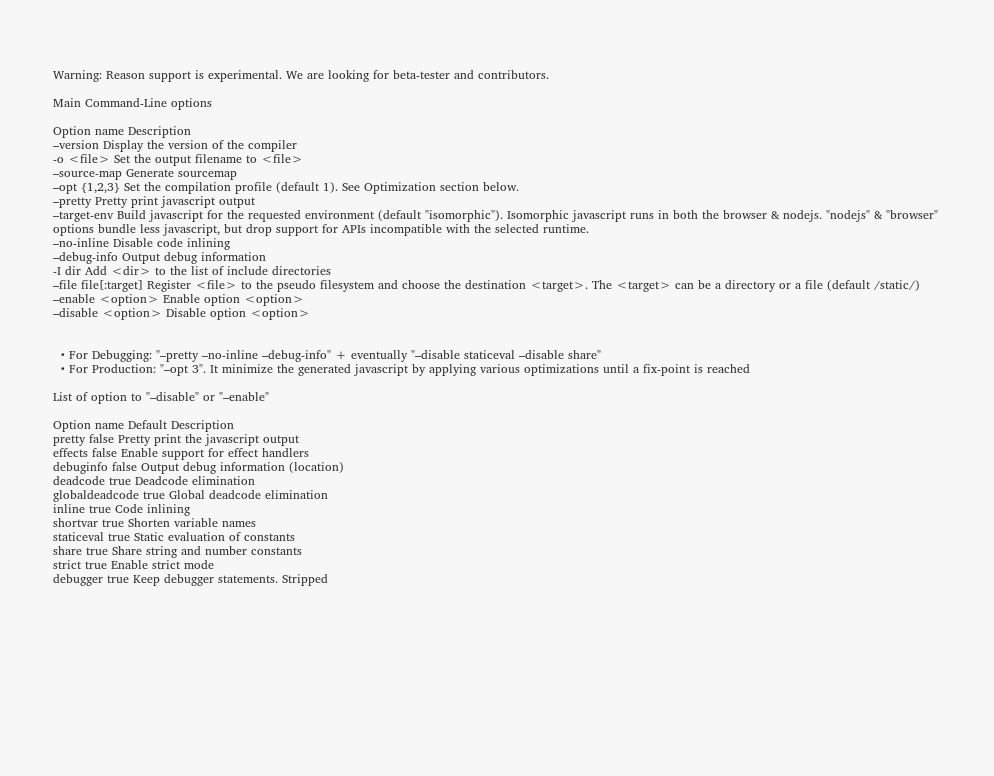Warning: Reason support is experimental. We are looking for beta-tester and contributors.

Main Command-Line options

Option name Description
–version Display the version of the compiler
-o <file> Set the output filename to <file>
–source-map Generate sourcemap
–opt {1,2,3} Set the compilation profile (default 1). See Optimization section below.
–pretty Pretty print javascript output
–target-env Build javascript for the requested environment (default "isomorphic"). Isomorphic javascript runs in both the browser & nodejs. "nodejs" & "browser" options bundle less javascript, but drop support for APIs incompatible with the selected runtime.
–no-inline Disable code inlining
–debug-info Output debug information
-I dir Add <dir> to the list of include directories
–file file[:target] Register <file> to the pseudo filesystem and choose the destination <target>. The <target> can be a directory or a file (default /static/)
–enable <option> Enable option <option>
–disable <option> Disable option <option>


  • For Debugging: "–pretty –no-inline –debug-info" + eventually "–disable staticeval –disable share"
  • For Production: "–opt 3". It minimize the generated javascript by applying various optimizations until a fix-point is reached

List of option to "–disable" or "–enable"

Option name Default Description
pretty false Pretty print the javascript output
effects false Enable support for effect handlers
debuginfo false Output debug information (location)
deadcode true Deadcode elimination
globaldeadcode true Global deadcode elimination
inline true Code inlining
shortvar true Shorten variable names
staticeval true Static evaluation of constants
share true Share string and number constants
strict true Enable strict mode
debugger true Keep debugger statements. Stripped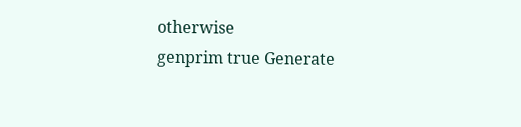otherwise
genprim true Generate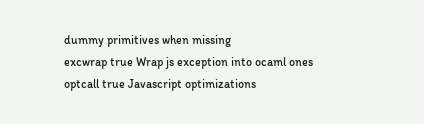dummy primitives when missing
excwrap true Wrap js exception into ocaml ones
optcall true Javascript optimizations